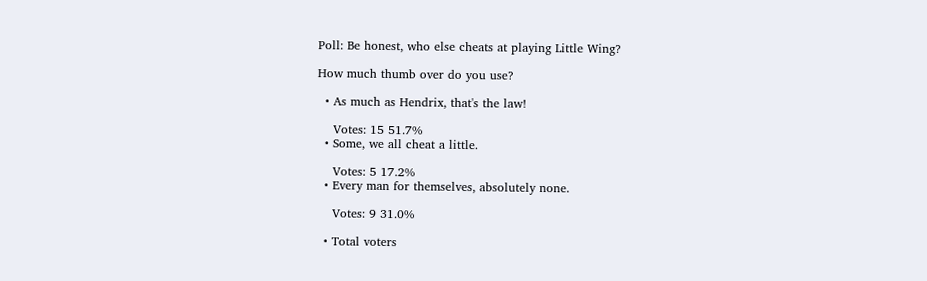Poll: Be honest, who else cheats at playing Little Wing?

How much thumb over do you use?

  • As much as Hendrix, that's the law!

    Votes: 15 51.7%
  • Some, we all cheat a little.

    Votes: 5 17.2%
  • Every man for themselves, absolutely none.

    Votes: 9 31.0%

  • Total voters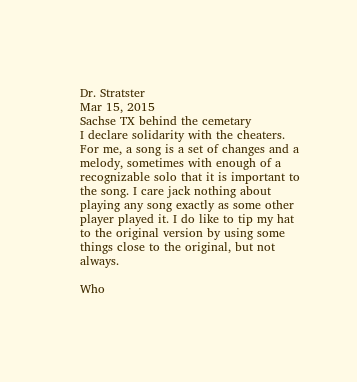Dr. Stratster
Mar 15, 2015
Sachse TX behind the cemetary
I declare solidarity with the cheaters. For me, a song is a set of changes and a melody, sometimes with enough of a recognizable solo that it is important to the song. I care jack nothing about playing any song exactly as some other player played it. I do like to tip my hat to the original version by using some things close to the original, but not always.

Who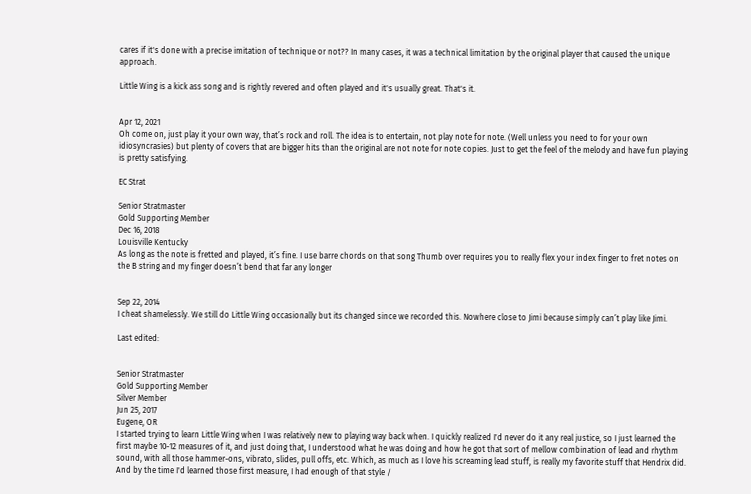cares if it's done with a precise imitation of technique or not?? In many cases, it was a technical limitation by the original player that caused the unique approach.

Little Wing is a kick ass song and is rightly revered and often played and it's usually great. That's it.


Apr 12, 2021
Oh come on, just play it your own way, that’s rock and roll. The idea is to entertain, not play note for note. (Well unless you need to for your own idiosyncrasies) but plenty of covers that are bigger hits than the original are not note for note copies. Just to get the feel of the melody and have fun playing is pretty satisfying.

EC Strat

Senior Stratmaster
Gold Supporting Member
Dec 16, 2018
Louisville Kentucky
As long as the note is fretted and played, it’s fine. I use barre chords on that song Thumb over requires you to really flex your index finger to fret notes on the B string and my finger doesn’t bend that far any longer


Sep 22, 2014
I cheat shamelessly. We still do Little Wing occasionally but its changed since we recorded this. Nowhere close to Jimi because simply can’t play like Jimi.

Last edited:


Senior Stratmaster
Gold Supporting Member
Silver Member
Jun 25, 2017
Eugene, OR
I started trying to learn Little Wing when I was relatively new to playing way back when. I quickly realized I'd never do it any real justice, so I just learned the first maybe 10-12 measures of it, and just doing that, I understood what he was doing and how he got that sort of mellow combination of lead and rhythm sound, with all those hammer-ons, vibrato, slides, pull offs, etc. Which, as much as I love his screaming lead stuff, is really my favorite stuff that Hendrix did. And by the time I'd learned those first measure, I had enough of that style /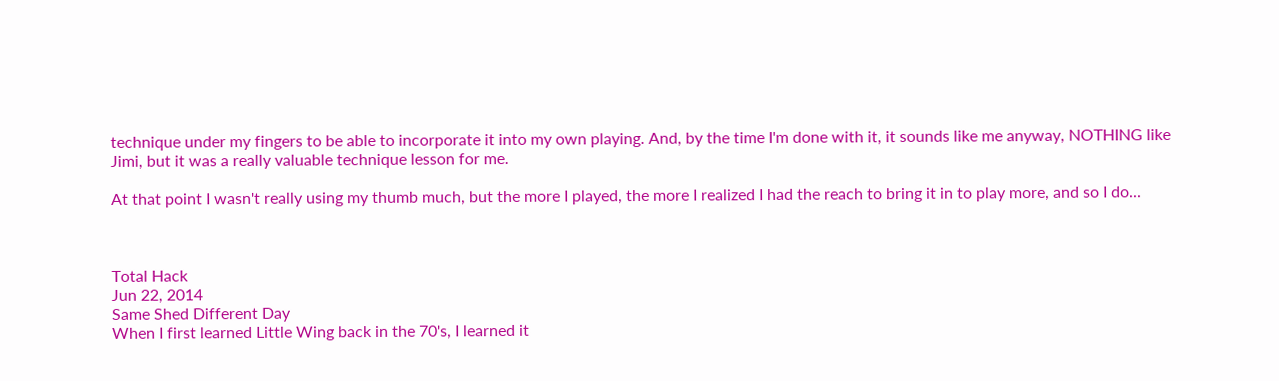technique under my fingers to be able to incorporate it into my own playing. And, by the time I'm done with it, it sounds like me anyway, NOTHING like Jimi, but it was a really valuable technique lesson for me.

At that point I wasn't really using my thumb much, but the more I played, the more I realized I had the reach to bring it in to play more, and so I do...



Total Hack
Jun 22, 2014
Same Shed Different Day
When I first learned Little Wing back in the 70's, I learned it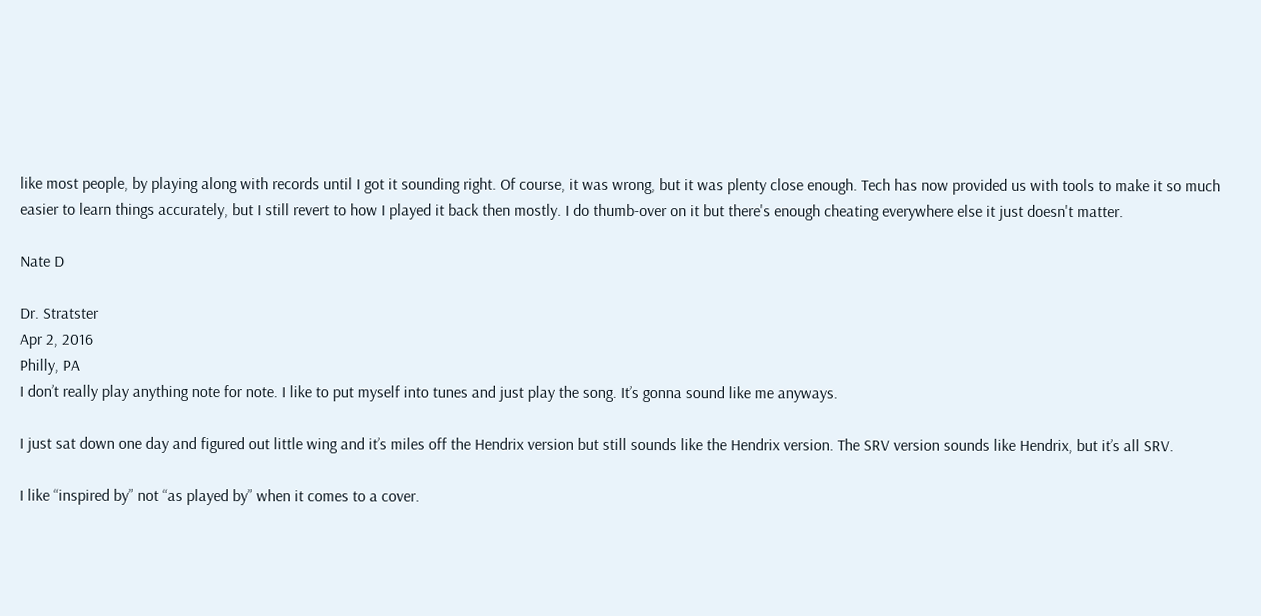like most people, by playing along with records until I got it sounding right. Of course, it was wrong, but it was plenty close enough. Tech has now provided us with tools to make it so much easier to learn things accurately, but I still revert to how I played it back then mostly. I do thumb-over on it but there's enough cheating everywhere else it just doesn't matter.

Nate D

Dr. Stratster
Apr 2, 2016
Philly, PA
I don’t really play anything note for note. I like to put myself into tunes and just play the song. It’s gonna sound like me anyways.

I just sat down one day and figured out little wing and it’s miles off the Hendrix version but still sounds like the Hendrix version. The SRV version sounds like Hendrix, but it’s all SRV.

I like “inspired by” not “as played by” when it comes to a cover.